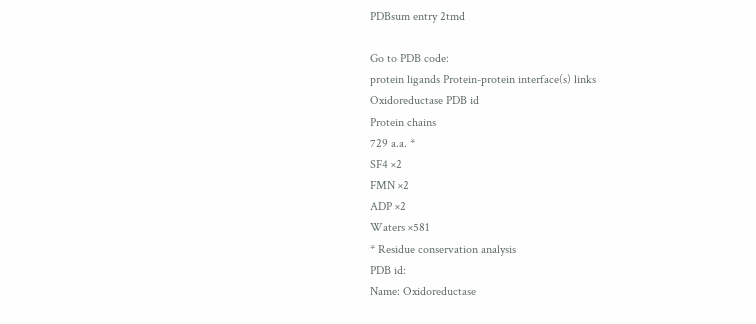PDBsum entry 2tmd

Go to PDB code:
protein ligands Protein-protein interface(s) links
Oxidoreductase PDB id
Protein chains
729 a.a. *
SF4 ×2
FMN ×2
ADP ×2
Waters ×581
* Residue conservation analysis
PDB id:
Name: Oxidoreductase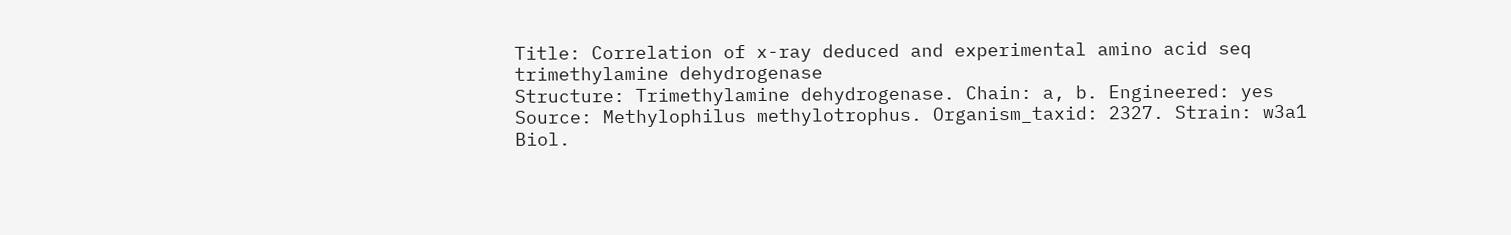Title: Correlation of x-ray deduced and experimental amino acid seq trimethylamine dehydrogenase
Structure: Trimethylamine dehydrogenase. Chain: a, b. Engineered: yes
Source: Methylophilus methylotrophus. Organism_taxid: 2327. Strain: w3a1
Biol.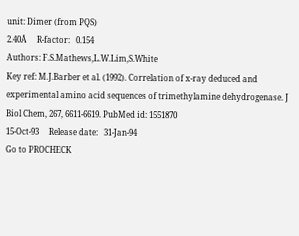unit: Dimer (from PQS)
2.40Å     R-factor:   0.154
Authors: F.S.Mathews,L.W.Lim,S.White
Key ref: M.J.Barber et al. (1992). Correlation of x-ray deduced and experimental amino acid sequences of trimethylamine dehydrogenase. J Biol Chem, 267, 6611-6619. PubMed id: 1551870
15-Oct-93     Release date:   31-Jan-94
Go to PROCHECK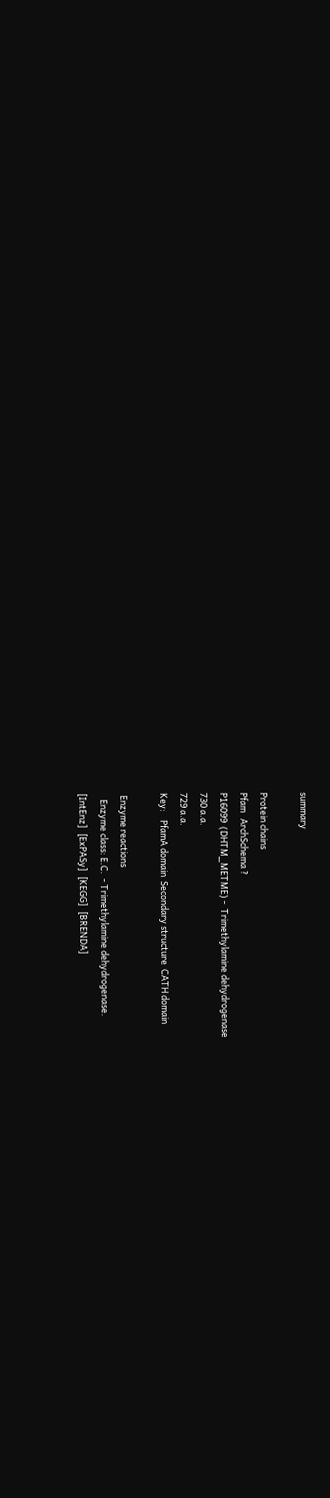summary

Protein chains
Pfam   ArchSchema ?
P16099  (DHTM_METME) -  Trimethylamine dehydrogenase
730 a.a.
729 a.a.
Key:    PfamA domain  Secondary structure  CATH domain

 Enzyme reactions
   Enzyme class: E.C.  - Trimethylamine dehydrogenase.
[IntEnz]   [ExPASy]   [KEGG]   [BRENDA]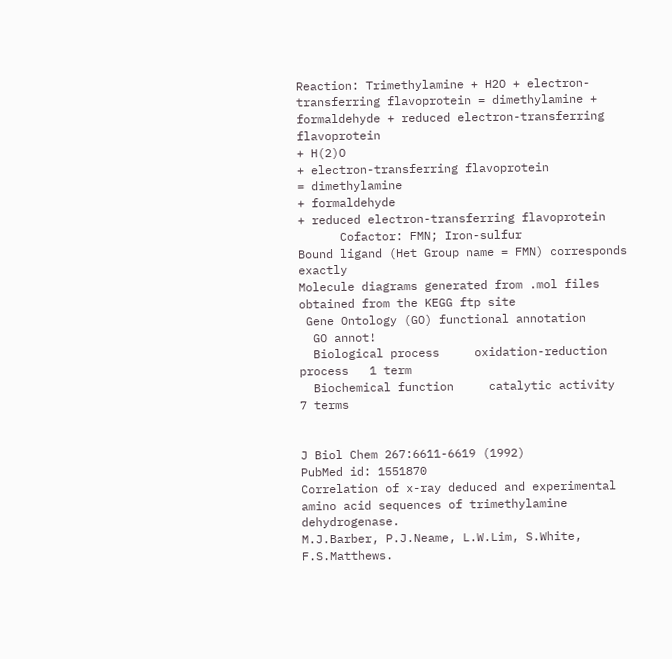Reaction: Trimethylamine + H2O + electron-transferring flavoprotein = dimethylamine + formaldehyde + reduced electron-transferring flavoprotein
+ H(2)O
+ electron-transferring flavoprotein
= dimethylamine
+ formaldehyde
+ reduced electron-transferring flavoprotein
      Cofactor: FMN; Iron-sulfur
Bound ligand (Het Group name = FMN) corresponds exactly
Molecule diagrams generated from .mol files obtained from the KEGG ftp site
 Gene Ontology (GO) functional annotation
  GO annot!
  Biological process     oxidation-reduction process   1 term
  Biochemical function     catalytic activity     7 terms


J Biol Chem 267:6611-6619 (1992)
PubMed id: 1551870
Correlation of x-ray deduced and experimental amino acid sequences of trimethylamine dehydrogenase.
M.J.Barber, P.J.Neame, L.W.Lim, S.White, F.S.Matthews.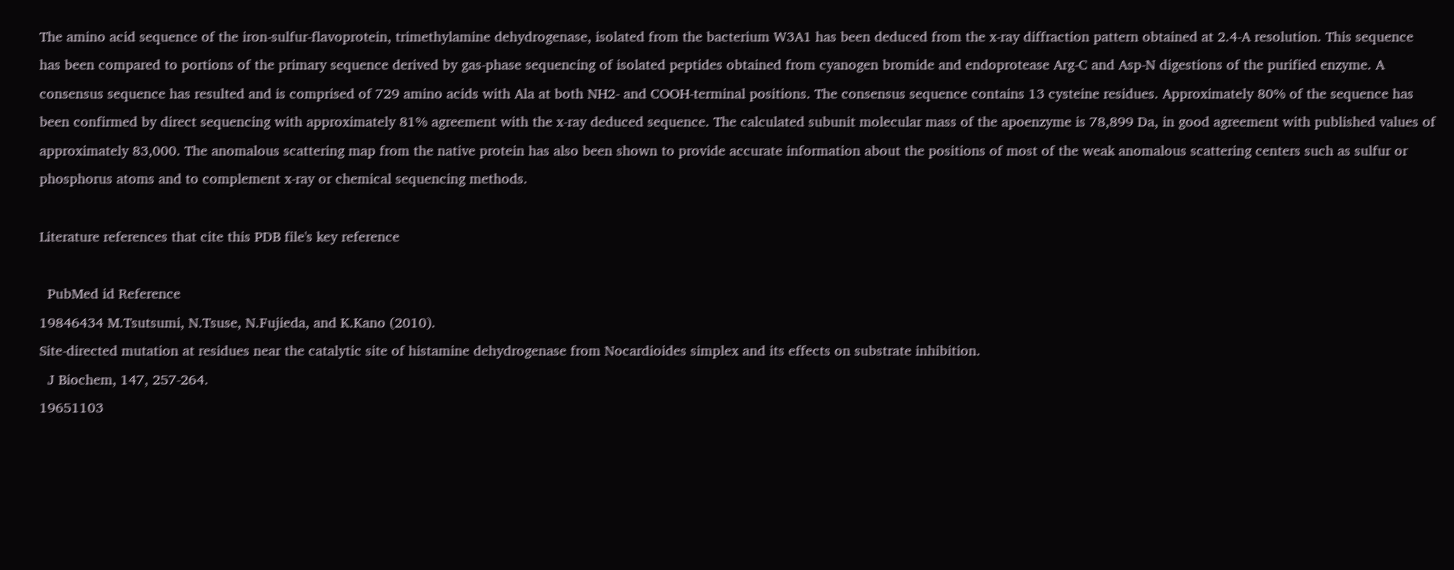The amino acid sequence of the iron-sulfur-flavoprotein, trimethylamine dehydrogenase, isolated from the bacterium W3A1 has been deduced from the x-ray diffraction pattern obtained at 2.4-A resolution. This sequence has been compared to portions of the primary sequence derived by gas-phase sequencing of isolated peptides obtained from cyanogen bromide and endoprotease Arg-C and Asp-N digestions of the purified enzyme. A consensus sequence has resulted and is comprised of 729 amino acids with Ala at both NH2- and COOH-terminal positions. The consensus sequence contains 13 cysteine residues. Approximately 80% of the sequence has been confirmed by direct sequencing with approximately 81% agreement with the x-ray deduced sequence. The calculated subunit molecular mass of the apoenzyme is 78,899 Da, in good agreement with published values of approximately 83,000. The anomalous scattering map from the native protein has also been shown to provide accurate information about the positions of most of the weak anomalous scattering centers such as sulfur or phosphorus atoms and to complement x-ray or chemical sequencing methods.

Literature references that cite this PDB file's key reference

  PubMed id Reference
19846434 M.Tsutsumi, N.Tsuse, N.Fujieda, and K.Kano (2010).
Site-directed mutation at residues near the catalytic site of histamine dehydrogenase from Nocardioides simplex and its effects on substrate inhibition.
  J Biochem, 147, 257-264.
19651103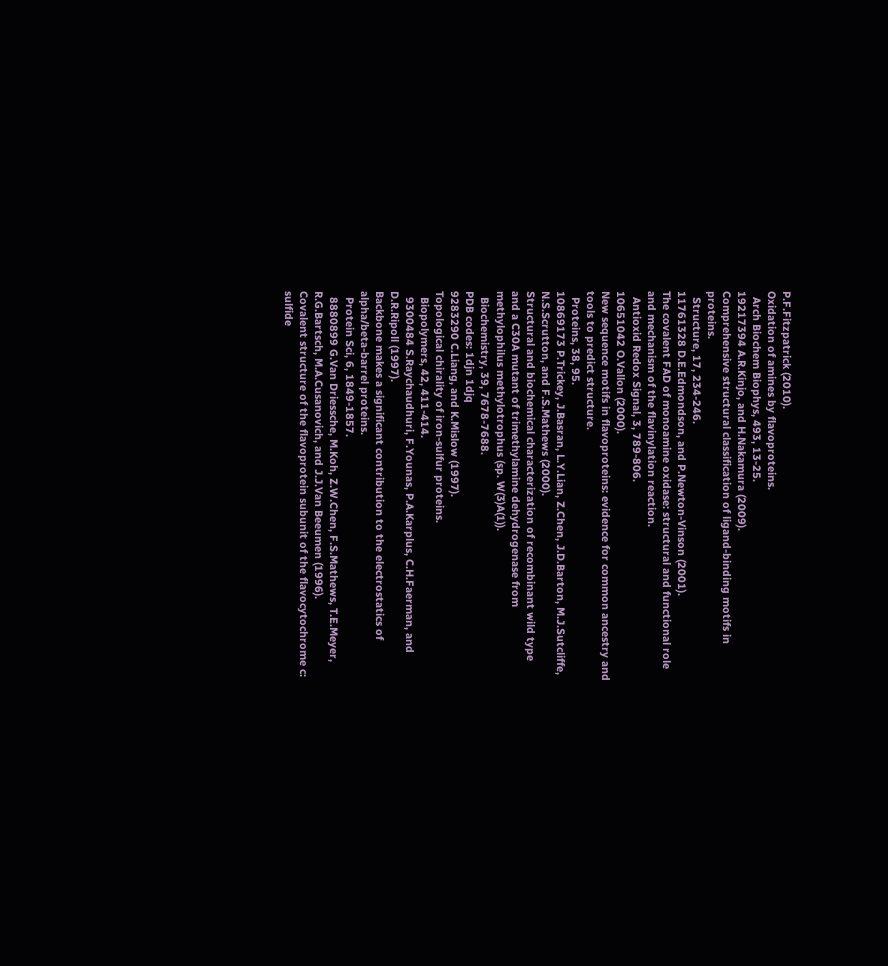P.F.Fitzpatrick (2010).
Oxidation of amines by flavoproteins.
  Arch Biochem Biophys, 493, 13-25.
19217394 A.R.Kinjo, and H.Nakamura (2009).
Comprehensive structural classification of ligand-binding motifs in proteins.
  Structure, 17, 234-246.
11761328 D.E.Edmondson, and P.Newton-Vinson (2001).
The covalent FAD of monoamine oxidase: structural and functional role and mechanism of the flavinylation reaction.
  Antioxid Redox Signal, 3, 789-806.
10651042 O.Vallon (2000).
New sequence motifs in flavoproteins: evidence for common ancestry and tools to predict structure.
  Proteins, 38, 95.
10869173 P.Trickey, J.Basran, L.Y.Lian, Z.Chen, J.D.Barton, M.J.Sutcliffe, N.S.Scrutton, and F.S.Mathews (2000).
Structural and biochemical characterization of recombinant wild type and a C30A mutant of trimethylamine dehydrogenase from methylophilus methylotrophus (sp. W(3)A(1)).
  Biochemistry, 39, 7678-7688.
PDB codes: 1djn 1djq
9283290 C.Liang, and K.Mislow (1997).
Topological chirality of iron-sulfur proteins.
  Biopolymers, 42, 411-414.
  9300484 S.Raychaudhuri, F.Younas, P.A.Karplus, C.H.Faerman, and D.R.Ripoll (1997).
Backbone makes a significant contribution to the electrostatics of alpha/beta-barrel proteins.
  Protein Sci, 6, 1849-1857.
  8880899 G.Van Driessche, M.Koh, Z.W.Chen, F.S.Mathews, T.E.Meyer, R.G.Bartsch, M.A.Cusanovich, and J.J.Van Beeumen (1996).
Covalent structure of the flavoprotein subunit of the flavocytochrome c: sulfide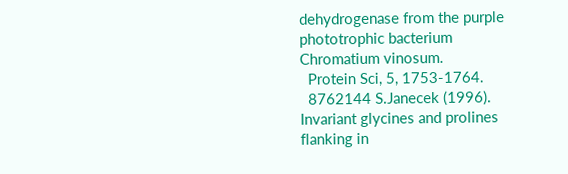dehydrogenase from the purple phototrophic bacterium Chromatium vinosum.
  Protein Sci, 5, 1753-1764.
  8762144 S.Janecek (1996).
Invariant glycines and prolines flanking in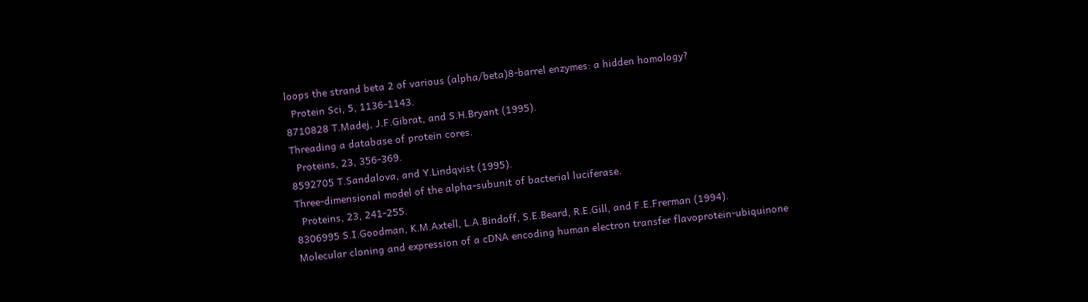loops the strand beta 2 of various (alpha/beta)8-barrel enzymes: a hidden homology?
  Protein Sci, 5, 1136-1143.
8710828 T.Madej, J.F.Gibrat, and S.H.Bryant (1995).
Threading a database of protein cores.
  Proteins, 23, 356-369.
8592705 T.Sandalova, and Y.Lindqvist (1995).
Three-dimensional model of the alpha-subunit of bacterial luciferase.
  Proteins, 23, 241-255.
8306995 S.I.Goodman, K.M.Axtell, L.A.Bindoff, S.E.Beard, R.E.Gill, and F.E.Frerman (1994).
Molecular cloning and expression of a cDNA encoding human electron transfer flavoprotein-ubiquinone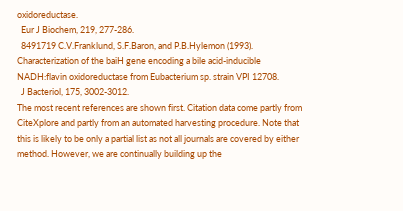oxidoreductase.
  Eur J Biochem, 219, 277-286.
  8491719 C.V.Franklund, S.F.Baron, and P.B.Hylemon (1993).
Characterization of the baiH gene encoding a bile acid-inducible NADH:flavin oxidoreductase from Eubacterium sp. strain VPI 12708.
  J Bacteriol, 175, 3002-3012.
The most recent references are shown first. Citation data come partly from CiteXplore and partly from an automated harvesting procedure. Note that this is likely to be only a partial list as not all journals are covered by either method. However, we are continually building up the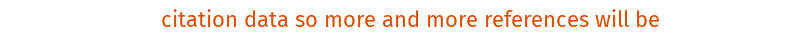citation data so more and more references will be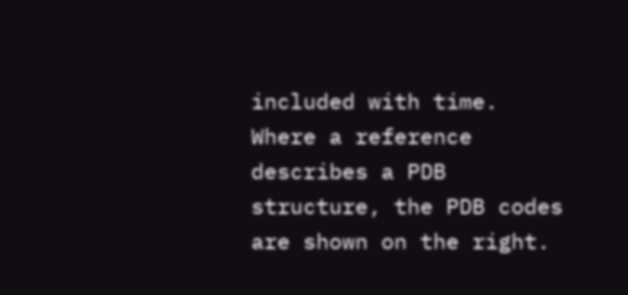included with time. Where a reference describes a PDB structure, the PDB codes are shown on the right.